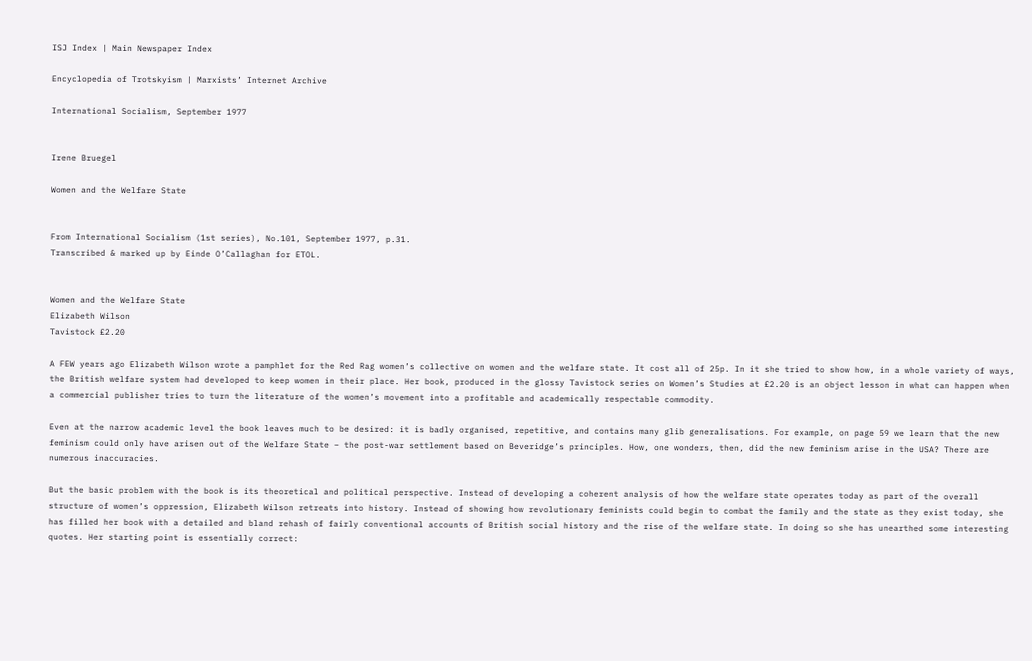ISJ Index | Main Newspaper Index

Encyclopedia of Trotskyism | Marxists’ Internet Archive

International Socialism, September 1977


Irene Bruegel

Women and the Welfare State


From International Socialism (1st series), No.101, September 1977, p.31.
Transcribed & marked up by Einde O’Callaghan for ETOL.


Women and the Welfare State
Elizabeth Wilson
Tavistock £2.20

A FEW years ago Elizabeth Wilson wrote a pamphlet for the Red Rag women’s collective on women and the welfare state. It cost all of 25p. In it she tried to show how, in a whole variety of ways, the British welfare system had developed to keep women in their place. Her book, produced in the glossy Tavistock series on Women’s Studies at £2.20 is an object lesson in what can happen when a commercial publisher tries to turn the literature of the women’s movement into a profitable and academically respectable commodity.

Even at the narrow academic level the book leaves much to be desired: it is badly organised, repetitive, and contains many glib generalisations. For example, on page 59 we learn that the new feminism could only have arisen out of the Welfare State – the post-war settlement based on Beveridge’s principles. How, one wonders, then, did the new feminism arise in the USA? There are numerous inaccuracies.

But the basic problem with the book is its theoretical and political perspective. Instead of developing a coherent analysis of how the welfare state operates today as part of the overall structure of women’s oppression, Elizabeth Wilson retreats into history. Instead of showing how revolutionary feminists could begin to combat the family and the state as they exist today, she has filled her book with a detailed and bland rehash of fairly conventional accounts of British social history and the rise of the welfare state. In doing so she has unearthed some interesting quotes. Her starting point is essentially correct: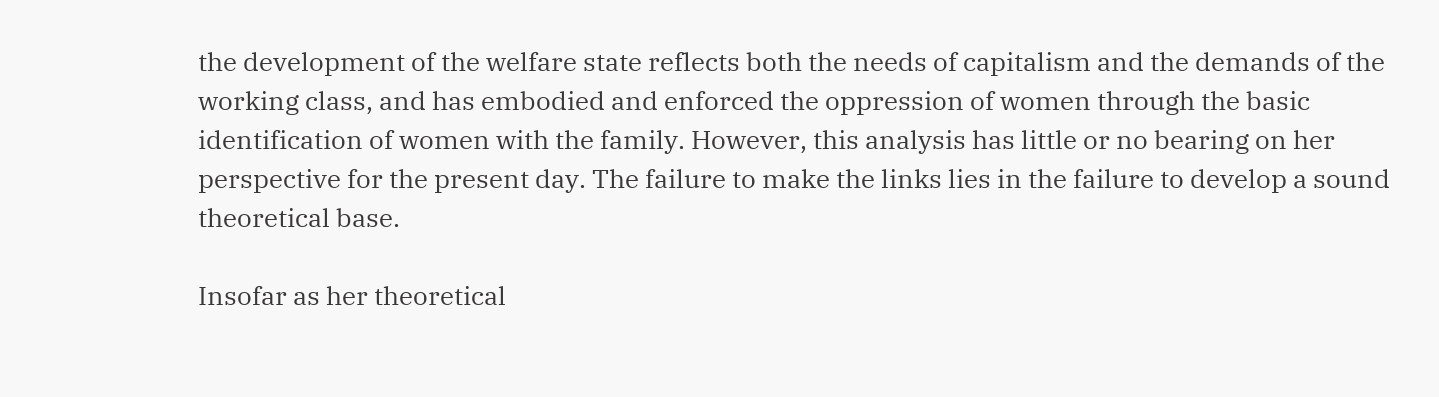the development of the welfare state reflects both the needs of capitalism and the demands of the working class, and has embodied and enforced the oppression of women through the basic identification of women with the family. However, this analysis has little or no bearing on her perspective for the present day. The failure to make the links lies in the failure to develop a sound theoretical base.

Insofar as her theoretical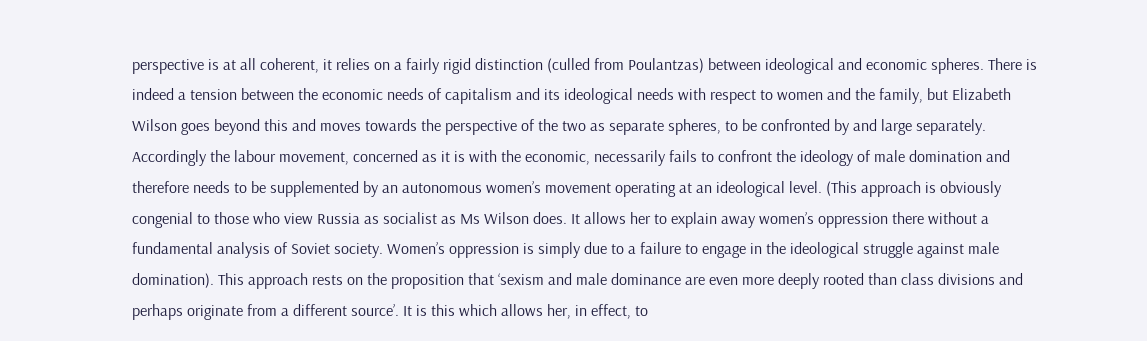perspective is at all coherent, it relies on a fairly rigid distinction (culled from Poulantzas) between ideological and economic spheres. There is indeed a tension between the economic needs of capitalism and its ideological needs with respect to women and the family, but Elizabeth Wilson goes beyond this and moves towards the perspective of the two as separate spheres, to be confronted by and large separately. Accordingly the labour movement, concerned as it is with the economic, necessarily fails to confront the ideology of male domination and therefore needs to be supplemented by an autonomous women’s movement operating at an ideological level. (This approach is obviously congenial to those who view Russia as socialist as Ms Wilson does. It allows her to explain away women’s oppression there without a fundamental analysis of Soviet society. Women’s oppression is simply due to a failure to engage in the ideological struggle against male domination). This approach rests on the proposition that ‘sexism and male dominance are even more deeply rooted than class divisions and perhaps originate from a different source’. It is this which allows her, in effect, to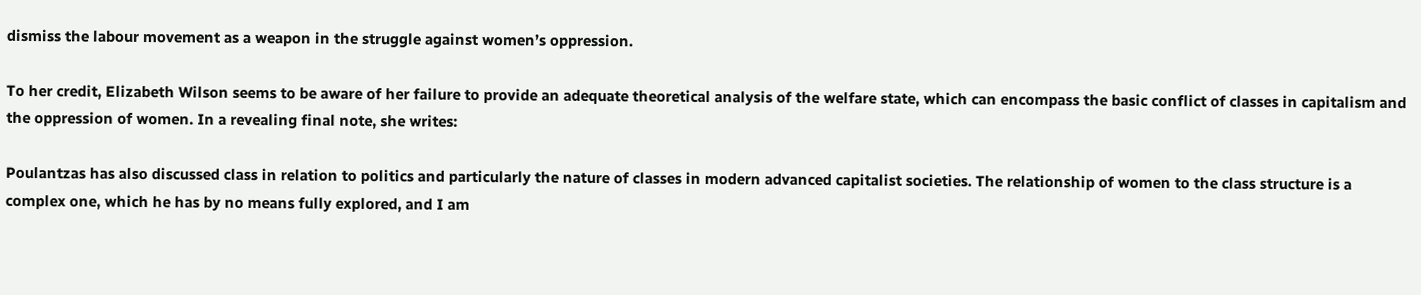dismiss the labour movement as a weapon in the struggle against women’s oppression.

To her credit, Elizabeth Wilson seems to be aware of her failure to provide an adequate theoretical analysis of the welfare state, which can encompass the basic conflict of classes in capitalism and the oppression of women. In a revealing final note, she writes:

Poulantzas has also discussed class in relation to politics and particularly the nature of classes in modern advanced capitalist societies. The relationship of women to the class structure is a complex one, which he has by no means fully explored, and I am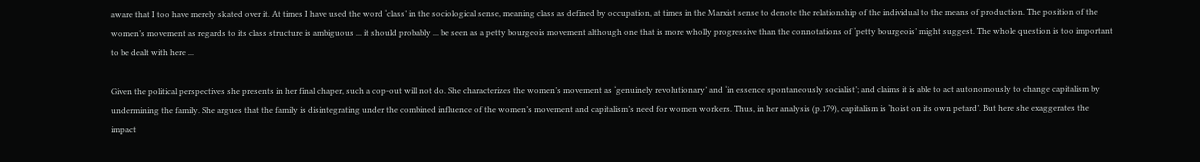aware that I too have merely skated over it. At times I have used the word ‘class’ in the sociological sense, meaning class as defined by occupation, at times in the Marxist sense to denote the relationship of the individual to the means of production. The position of the women’s movement as regards to its class structure is ambiguous ... it should probably ... be seen as a petty bourgeois movement although one that is more wholly progressive than the connotations of ‘petty bourgeois’ might suggest. The whole question is too important to be dealt with here ...

Given the political perspectives she presents in her final chaper, such a cop-out will not do. She characterizes the women’s movement as ‘genuinely revolutionary’ and ‘in essence spontaneously socialist’; and claims it is able to act autonomously to change capitalism by undermining the family. She argues that the family is disintegrating under the combined influence of the women’s movement and capitalism’s need for women workers. Thus, in her analysis (p.179), capitalism is ‘hoist on its own petard’. But here she exaggerates the impact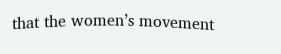that the women’s movement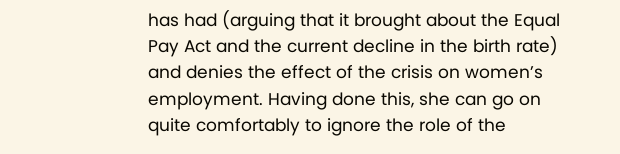has had (arguing that it brought about the Equal Pay Act and the current decline in the birth rate) and denies the effect of the crisis on women’s employment. Having done this, she can go on quite comfortably to ignore the role of the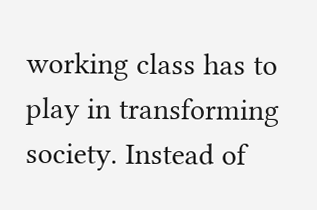working class has to play in transforming society. Instead of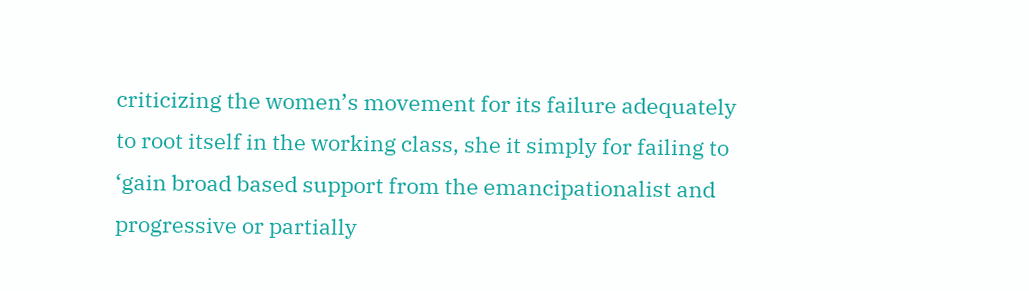criticizing the women’s movement for its failure adequately to root itself in the working class, she it simply for failing to ‘gain broad based support from the emancipationalist and progressive or partially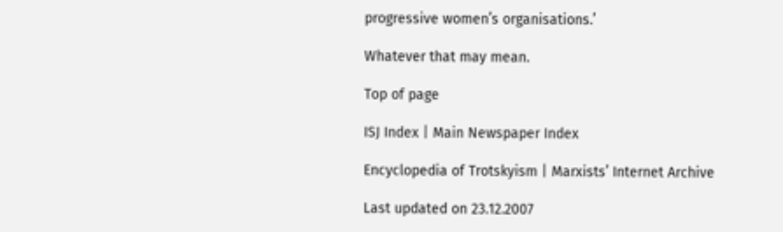progressive women’s organisations.’

Whatever that may mean.

Top of page

ISJ Index | Main Newspaper Index

Encyclopedia of Trotskyism | Marxists’ Internet Archive

Last updated on 23.12.2007